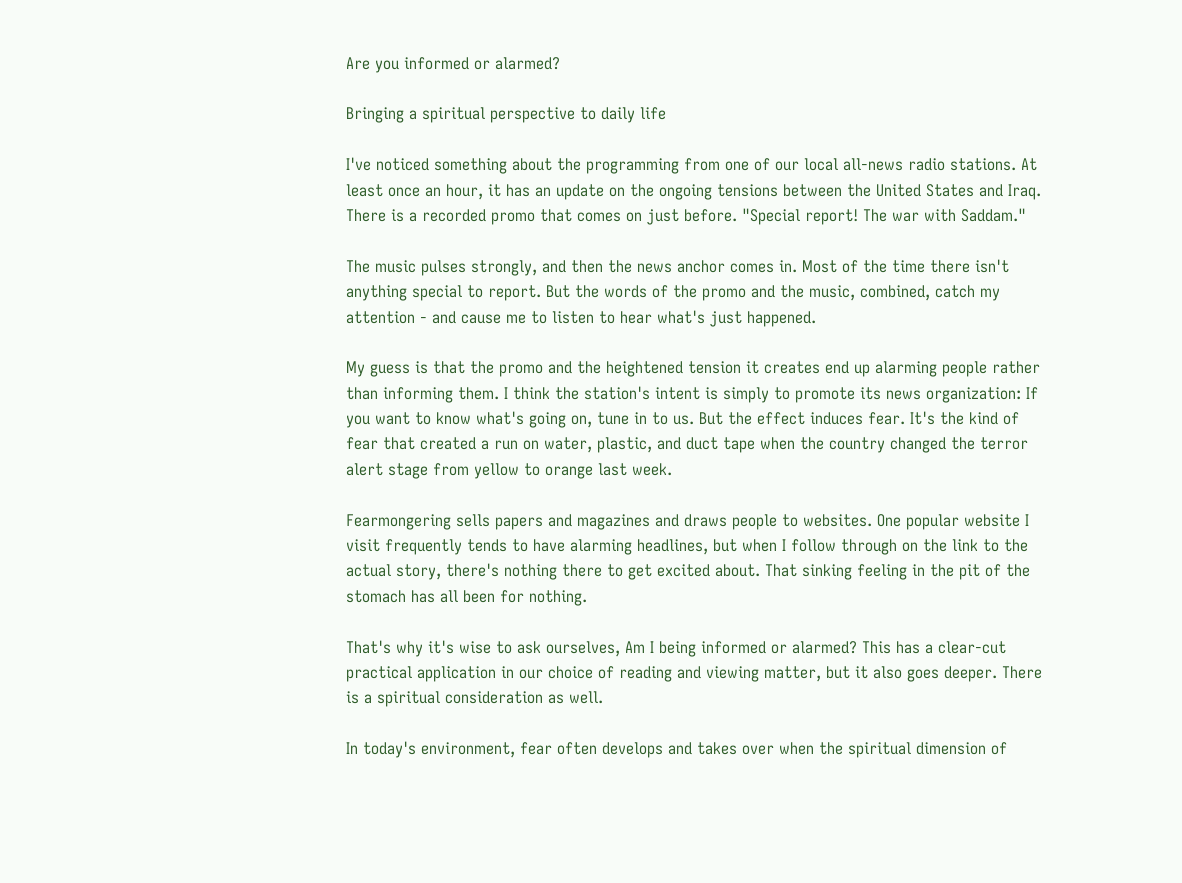Are you informed or alarmed?

Bringing a spiritual perspective to daily life

I've noticed something about the programming from one of our local all-news radio stations. At least once an hour, it has an update on the ongoing tensions between the United States and Iraq. There is a recorded promo that comes on just before. "Special report! The war with Saddam."

The music pulses strongly, and then the news anchor comes in. Most of the time there isn't anything special to report. But the words of the promo and the music, combined, catch my attention - and cause me to listen to hear what's just happened.

My guess is that the promo and the heightened tension it creates end up alarming people rather than informing them. I think the station's intent is simply to promote its news organization: If you want to know what's going on, tune in to us. But the effect induces fear. It's the kind of fear that created a run on water, plastic, and duct tape when the country changed the terror alert stage from yellow to orange last week.

Fearmongering sells papers and magazines and draws people to websites. One popular website I visit frequently tends to have alarming headlines, but when I follow through on the link to the actual story, there's nothing there to get excited about. That sinking feeling in the pit of the stomach has all been for nothing.

That's why it's wise to ask ourselves, Am I being informed or alarmed? This has a clear-cut practical application in our choice of reading and viewing matter, but it also goes deeper. There is a spiritual consideration as well.

In today's environment, fear often develops and takes over when the spiritual dimension of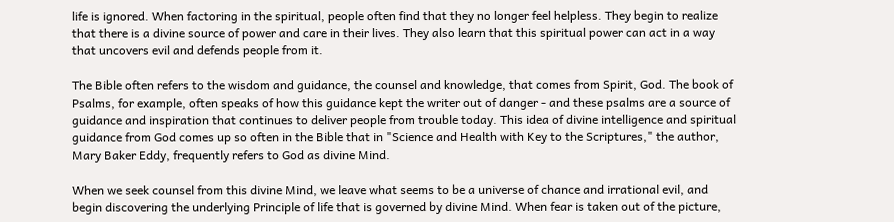life is ignored. When factoring in the spiritual, people often find that they no longer feel helpless. They begin to realize that there is a divine source of power and care in their lives. They also learn that this spiritual power can act in a way that uncovers evil and defends people from it.

The Bible often refers to the wisdom and guidance, the counsel and knowledge, that comes from Spirit, God. The book of Psalms, for example, often speaks of how this guidance kept the writer out of danger - and these psalms are a source of guidance and inspiration that continues to deliver people from trouble today. This idea of divine intelligence and spiritual guidance from God comes up so often in the Bible that in "Science and Health with Key to the Scriptures," the author, Mary Baker Eddy, frequently refers to God as divine Mind.

When we seek counsel from this divine Mind, we leave what seems to be a universe of chance and irrational evil, and begin discovering the underlying Principle of life that is governed by divine Mind. When fear is taken out of the picture,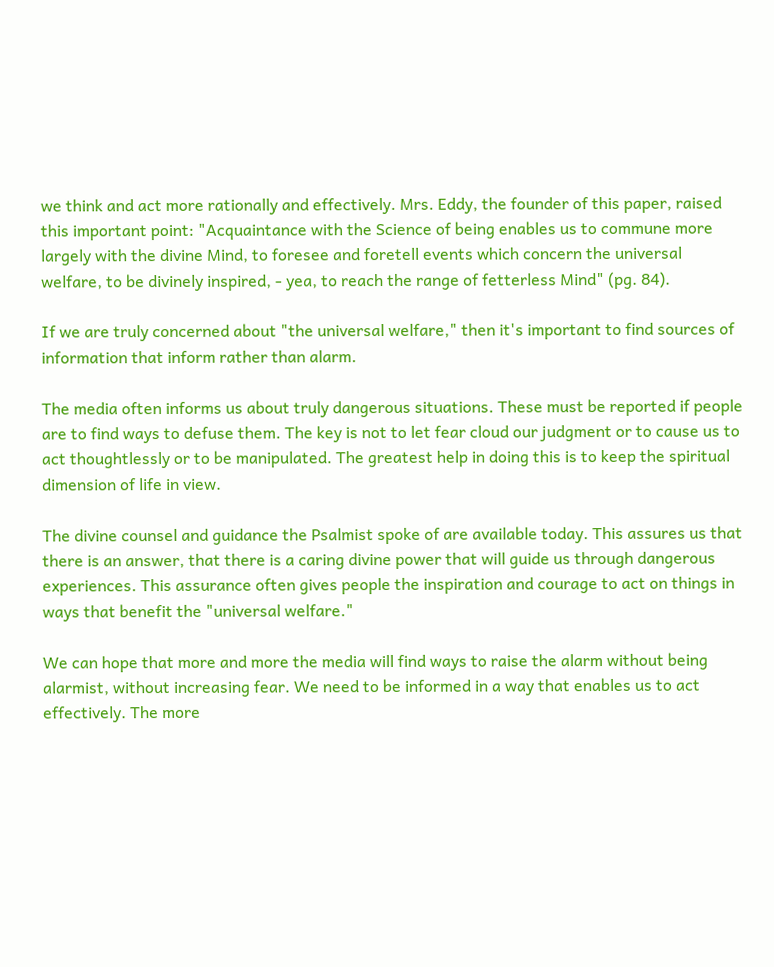we think and act more rationally and effectively. Mrs. Eddy, the founder of this paper, raised this important point: "Acquaintance with the Science of being enables us to commune more largely with the divine Mind, to foresee and foretell events which concern the universal welfare, to be divinely inspired, - yea, to reach the range of fetterless Mind" (pg. 84).

If we are truly concerned about "the universal welfare," then it's important to find sources of information that inform rather than alarm.

The media often informs us about truly dangerous situations. These must be reported if people are to find ways to defuse them. The key is not to let fear cloud our judgment or to cause us to act thoughtlessly or to be manipulated. The greatest help in doing this is to keep the spiritual dimension of life in view.

The divine counsel and guidance the Psalmist spoke of are available today. This assures us that there is an answer, that there is a caring divine power that will guide us through dangerous experiences. This assurance often gives people the inspiration and courage to act on things in ways that benefit the "universal welfare."

We can hope that more and more the media will find ways to raise the alarm without being alarmist, without increasing fear. We need to be informed in a way that enables us to act effectively. The more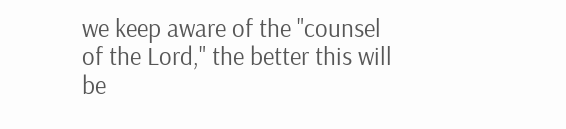we keep aware of the "counsel of the Lord," the better this will be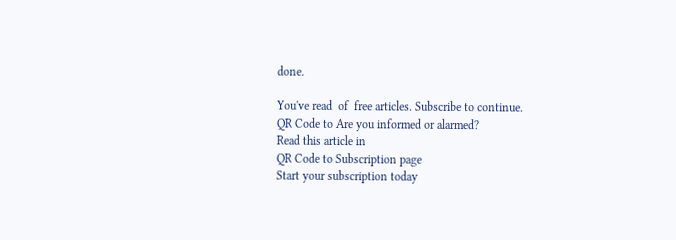done.

You've read  of  free articles. Subscribe to continue.
QR Code to Are you informed or alarmed?
Read this article in
QR Code to Subscription page
Start your subscription today